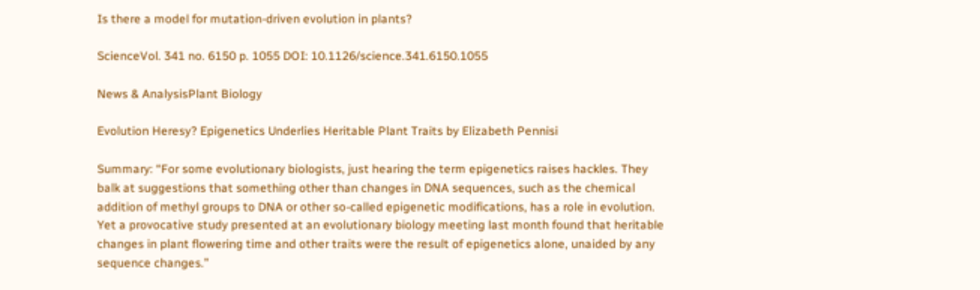Is there a model for mutation-driven evolution in plants?

ScienceVol. 341 no. 6150 p. 1055 DOI: 10.1126/science.341.6150.1055

News & AnalysisPlant Biology

Evolution Heresy? Epigenetics Underlies Heritable Plant Traits by Elizabeth Pennisi

Summary: “For some evolutionary biologists, just hearing the term epigenetics raises hackles. They balk at suggestions that something other than changes in DNA sequences, such as the chemical addition of methyl groups to DNA or other so-called epigenetic modifications, has a role in evolution. Yet a provocative study presented at an evolutionary biology meeting last month found that heritable changes in plant flowering time and other traits were the result of epigenetics alone, unaided by any sequence changes.”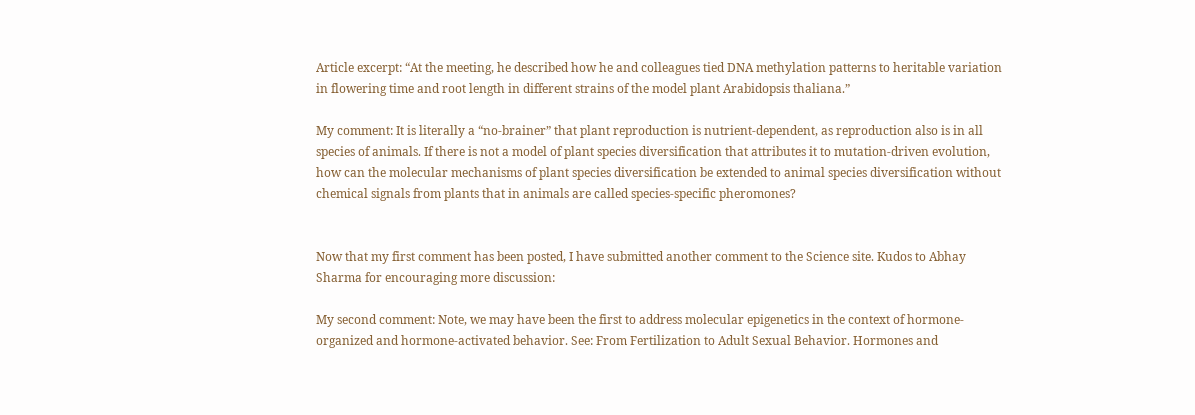Article excerpt: “At the meeting, he described how he and colleagues tied DNA methylation patterns to heritable variation in flowering time and root length in different strains of the model plant Arabidopsis thaliana.”

My comment: It is literally a “no-brainer” that plant reproduction is nutrient-dependent, as reproduction also is in all species of animals. If there is not a model of plant species diversification that attributes it to mutation-driven evolution, how can the molecular mechanisms of plant species diversification be extended to animal species diversification without chemical signals from plants that in animals are called species-specific pheromones?


Now that my first comment has been posted, I have submitted another comment to the Science site. Kudos to Abhay Sharma for encouraging more discussion:

My second comment: Note, we may have been the first to address molecular epigenetics in the context of hormone-organized and hormone-activated behavior. See: From Fertilization to Adult Sexual Behavior. Hormones and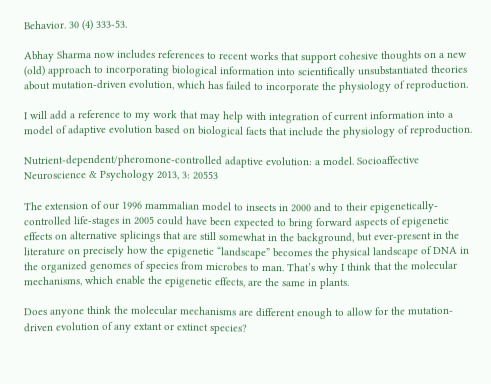Behavior. 30 (4) 333-53.

Abhay Sharma now includes references to recent works that support cohesive thoughts on a new (old) approach to incorporating biological information into scientifically unsubstantiated theories about mutation-driven evolution, which has failed to incorporate the physiology of reproduction.

I will add a reference to my work that may help with integration of current information into a model of adaptive evolution based on biological facts that include the physiology of reproduction.

Nutrient-dependent/pheromone-controlled adaptive evolution: a model. Socioaffective Neuroscience & Psychology 2013, 3: 20553

The extension of our 1996 mammalian model to insects in 2000 and to their epigenetically-controlled life-stages in 2005 could have been expected to bring forward aspects of epigenetic effects on alternative splicings that are still somewhat in the background, but ever-present in the literature on precisely how the epigenetic “landscape” becomes the physical landscape of DNA in the organized genomes of species from microbes to man. That’s why I think that the molecular mechanisms, which enable the epigenetic effects, are the same in plants.

Does anyone think the molecular mechanisms are different enough to allow for the mutation-driven evolution of any extant or extinct species?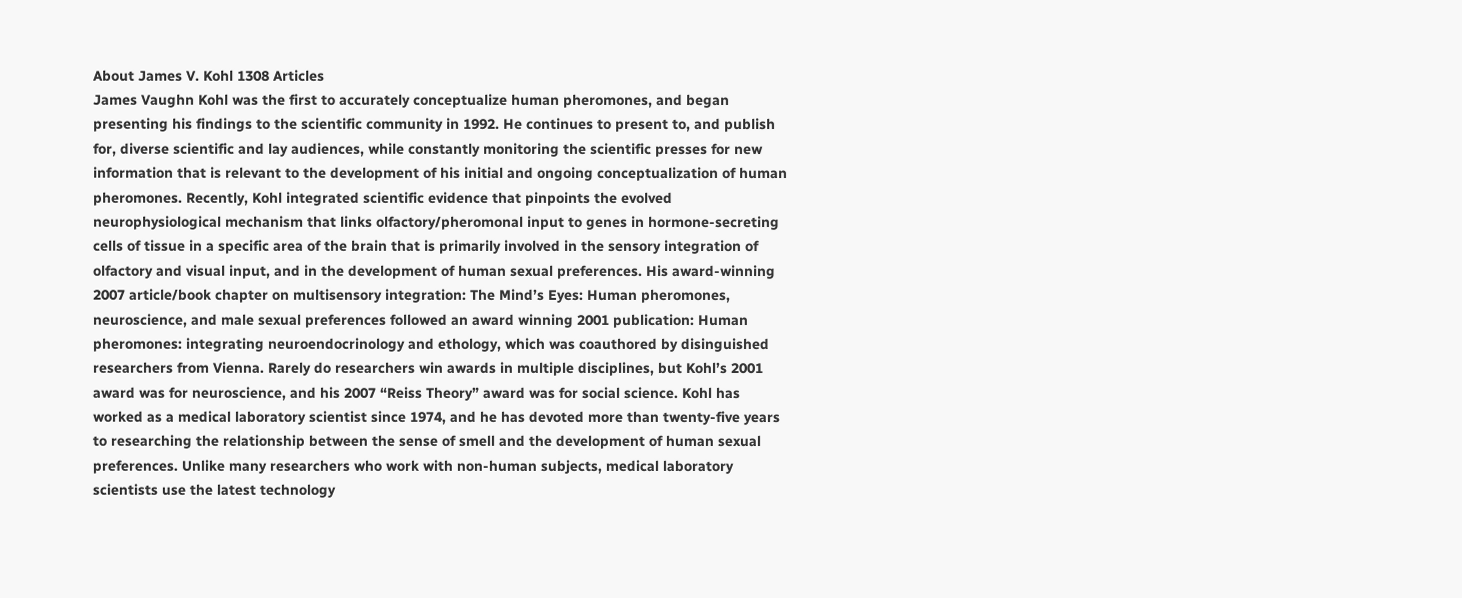About James V. Kohl 1308 Articles
James Vaughn Kohl was the first to accurately conceptualize human pheromones, and began presenting his findings to the scientific community in 1992. He continues to present to, and publish for, diverse scientific and lay audiences, while constantly monitoring the scientific presses for new information that is relevant to the development of his initial and ongoing conceptualization of human pheromones. Recently, Kohl integrated scientific evidence that pinpoints the evolved neurophysiological mechanism that links olfactory/pheromonal input to genes in hormone-secreting cells of tissue in a specific area of the brain that is primarily involved in the sensory integration of olfactory and visual input, and in the development of human sexual preferences. His award-winning 2007 article/book chapter on multisensory integration: The Mind’s Eyes: Human pheromones, neuroscience, and male sexual preferences followed an award winning 2001 publication: Human pheromones: integrating neuroendocrinology and ethology, which was coauthored by disinguished researchers from Vienna. Rarely do researchers win awards in multiple disciplines, but Kohl’s 2001 award was for neuroscience, and his 2007 “Reiss Theory” award was for social science. Kohl has worked as a medical laboratory scientist since 1974, and he has devoted more than twenty-five years to researching the relationship between the sense of smell and the development of human sexual preferences. Unlike many researchers who work with non-human subjects, medical laboratory scientists use the latest technology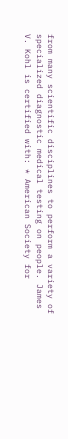from many scientific disciplines to perform a variety of specialized diagnostic medical testing on people. James V. Kohl is certified with: * American Society for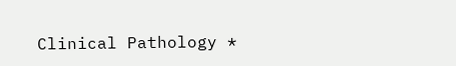Clinical Pathology *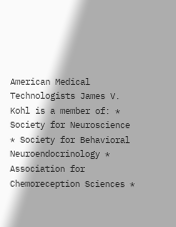American Medical Technologists James V. Kohl is a member of: * Society for Neuroscience * Society for Behavioral Neuroendocrinology * Association for Chemoreception Sciences *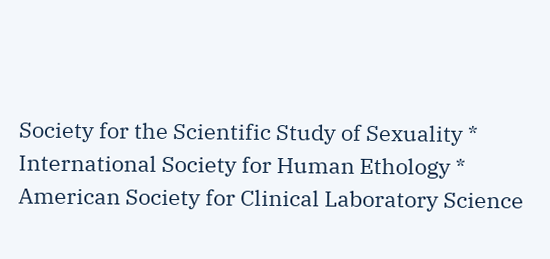Society for the Scientific Study of Sexuality * International Society for Human Ethology * American Society for Clinical Laboratory Science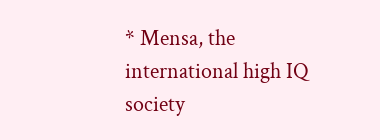* Mensa, the international high IQ society